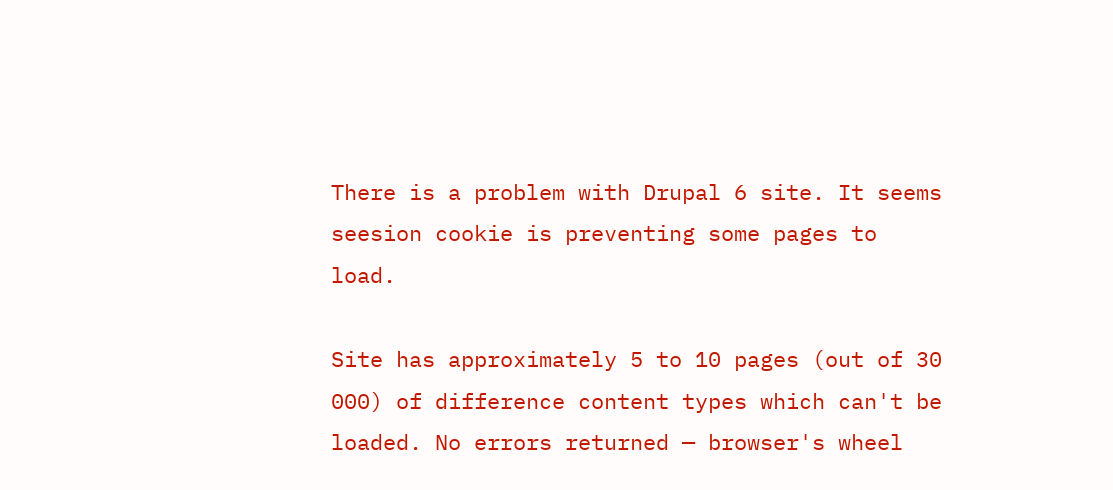There is a problem with Drupal 6 site. It seems seesion cookie is preventing some pages to load.

Site has approximately 5 to 10 pages (out of 30 000) of difference content types which can't be loaded. No errors returned — browser's wheel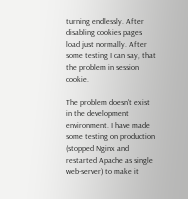turning endlessly. After disabling cookies pages load just normally. After some testing I can say, that the problem in session cookie.

The problem doesn't exist in the development environment. I have made some testing on production (stopped Nginx and restarted Apache as single web-server) to make it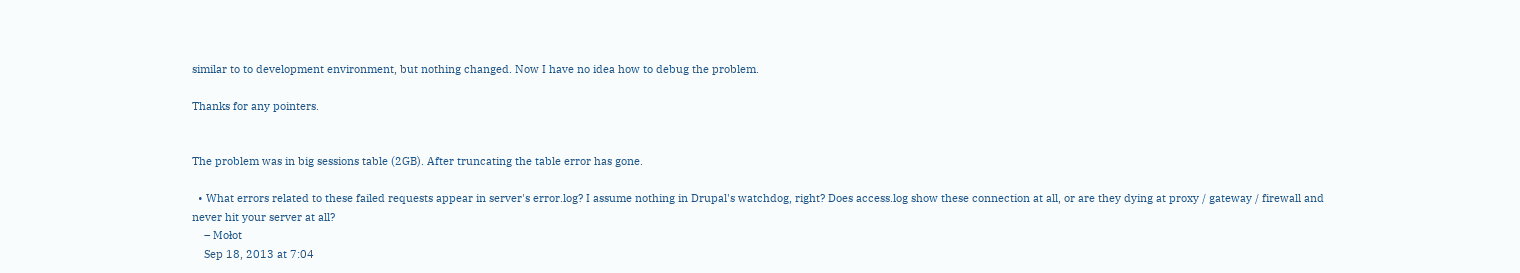similar to to development environment, but nothing changed. Now I have no idea how to debug the problem.

Thanks for any pointers.


The problem was in big sessions table (2GB). After truncating the table error has gone.

  • What errors related to these failed requests appear in server's error.log? I assume nothing in Drupal's watchdog, right? Does access.log show these connection at all, or are they dying at proxy / gateway / firewall and never hit your server at all?
    – Mołot
    Sep 18, 2013 at 7:04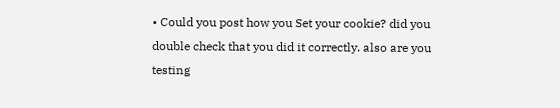• Could you post how you Set your cookie? did you double check that you did it correctly. also are you testing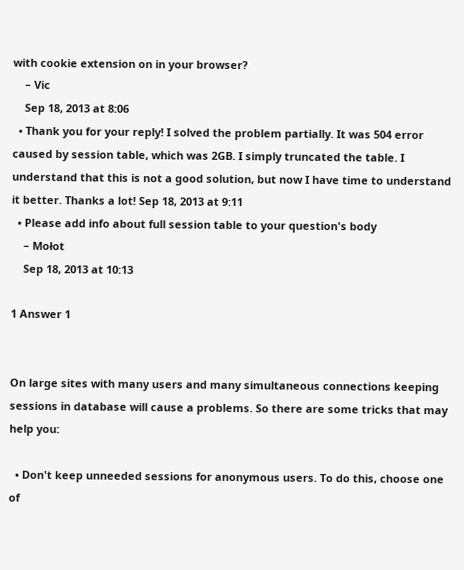with cookie extension on in your browser?
    – Vic
    Sep 18, 2013 at 8:06
  • Thank you for your reply! I solved the problem partially. It was 504 error caused by session table, which was 2GB. I simply truncated the table. I understand that this is not a good solution, but now I have time to understand it better. Thanks a lot! Sep 18, 2013 at 9:11
  • Please add info about full session table to your question's body
    – Mołot
    Sep 18, 2013 at 10:13

1 Answer 1


On large sites with many users and many simultaneous connections keeping sessions in database will cause a problems. So there are some tricks that may help you:

  • Don't keep unneeded sessions for anonymous users. To do this, choose one of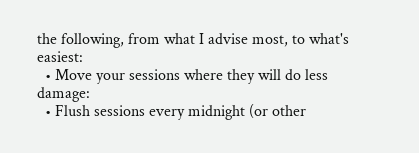the following, from what I advise most, to what's easiest:
  • Move your sessions where they will do less damage:
  • Flush sessions every midnight (or other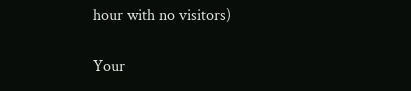hour with no visitors)

Your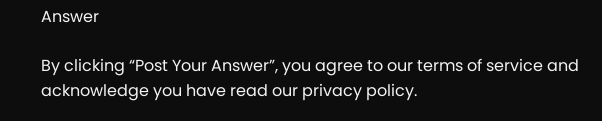Answer

By clicking “Post Your Answer”, you agree to our terms of service and acknowledge you have read our privacy policy.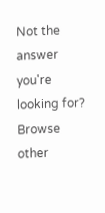Not the answer you're looking for? Browse other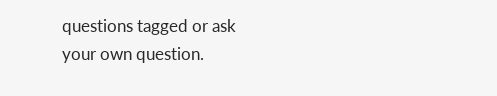questions tagged or ask your own question.